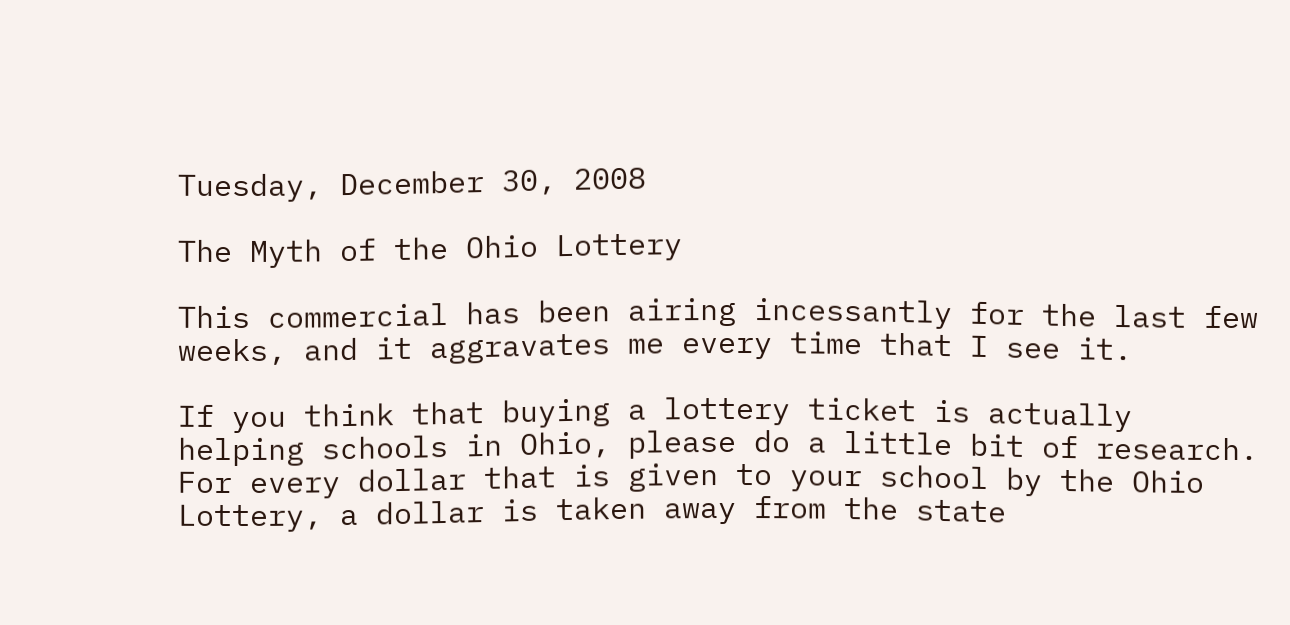Tuesday, December 30, 2008

The Myth of the Ohio Lottery

This commercial has been airing incessantly for the last few weeks, and it aggravates me every time that I see it.

If you think that buying a lottery ticket is actually helping schools in Ohio, please do a little bit of research. For every dollar that is given to your school by the Ohio Lottery, a dollar is taken away from the state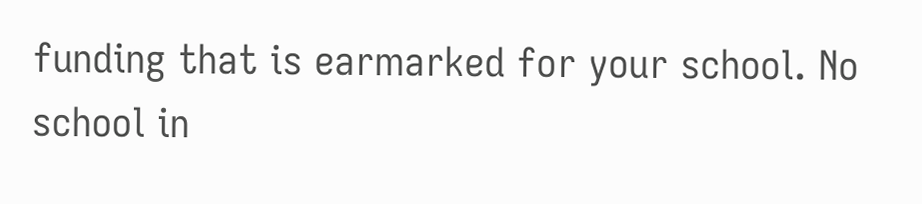funding that is earmarked for your school. No school in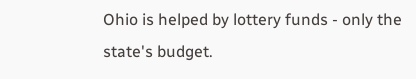Ohio is helped by lottery funds - only the state's budget.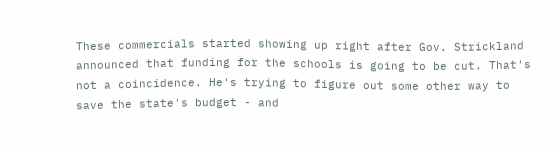These commercials started showing up right after Gov. Strickland announced that funding for the schools is going to be cut. That's not a coincidence. He's trying to figure out some other way to save the state's budget - and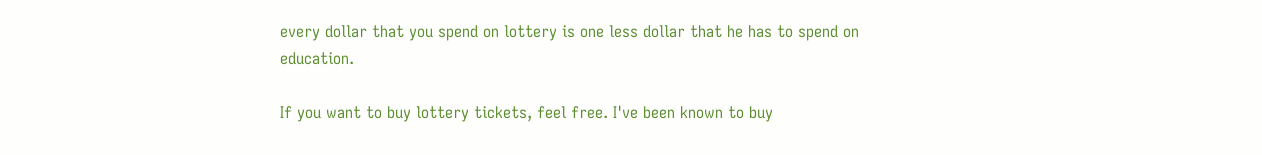every dollar that you spend on lottery is one less dollar that he has to spend on education.

If you want to buy lottery tickets, feel free. I've been known to buy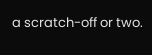a scratch-off or two.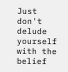Just don't delude yourself with the belief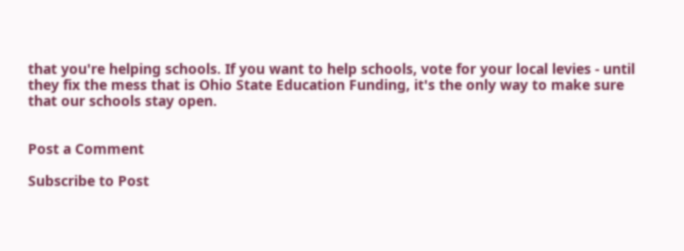that you're helping schools. If you want to help schools, vote for your local levies - until they fix the mess that is Ohio State Education Funding, it's the only way to make sure that our schools stay open.


Post a Comment

Subscribe to Post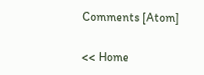Comments [Atom]

<< Home